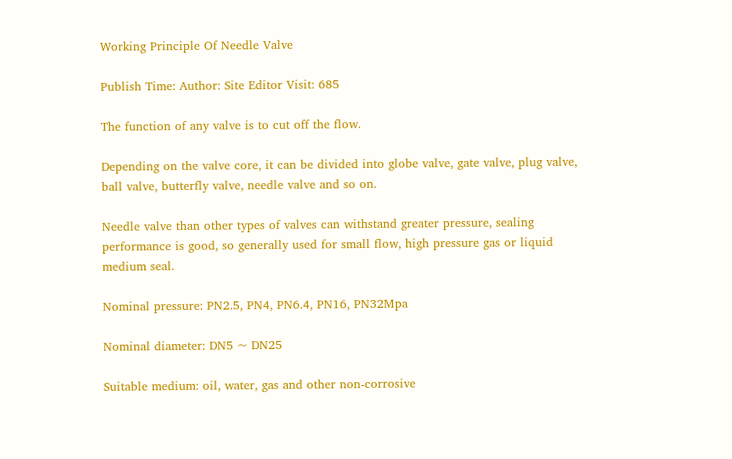Working Principle Of Needle Valve

Publish Time: Author: Site Editor Visit: 685

The function of any valve is to cut off the flow.

Depending on the valve core, it can be divided into globe valve, gate valve, plug valve, ball valve, butterfly valve, needle valve and so on.

Needle valve than other types of valves can withstand greater pressure, sealing performance is good, so generally used for small flow, high pressure gas or liquid medium seal.

Nominal pressure: PN2.5, PN4, PN6.4, PN16, PN32Mpa

Nominal diameter: DN5 ~ DN25

Suitable medium: oil, water, gas and other non-corrosive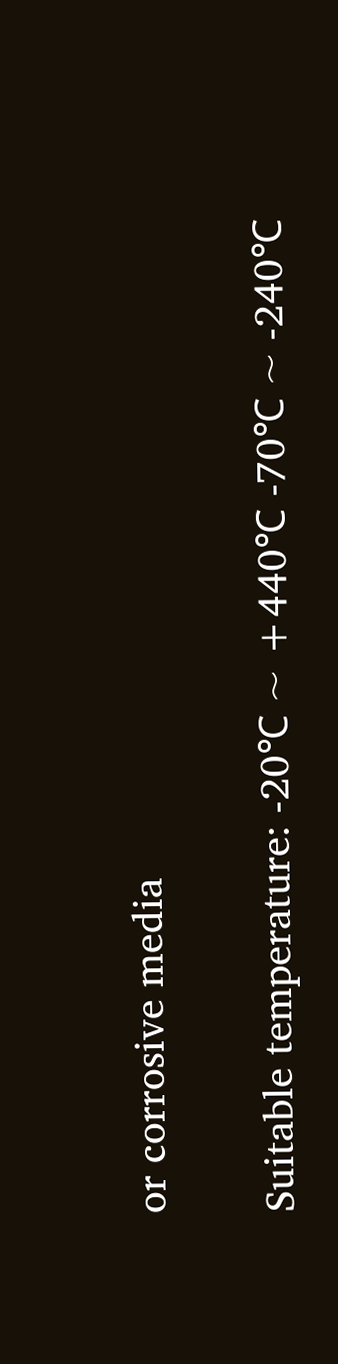or corrosive media

Suitable temperature: -20℃ ~ +440℃ -70℃ ~ -240℃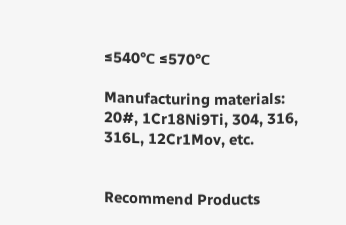≤540℃ ≤570℃

Manufacturing materials: 20#, 1Cr18Ni9Ti, 304, 316, 316L, 12Cr1Mov, etc.


Recommend Products